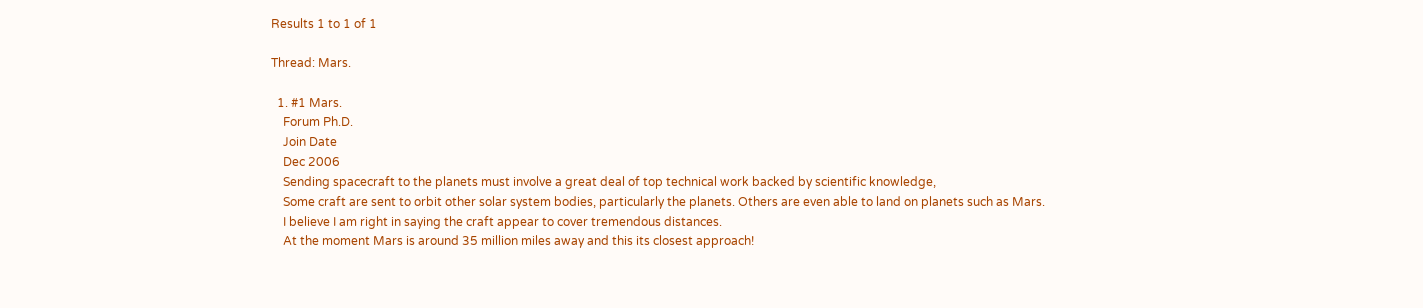Results 1 to 1 of 1

Thread: Mars.

  1. #1 Mars.
    Forum Ph.D.
    Join Date
    Dec 2006
    Sending spacecraft to the planets must involve a great deal of top technical work backed by scientific knowledge,
    Some craft are sent to orbit other solar system bodies, particularly the planets. Others are even able to land on planets such as Mars.
    I believe I am right in saying the craft appear to cover tremendous distances.
    At the moment Mars is around 35 million miles away and this its closest approach!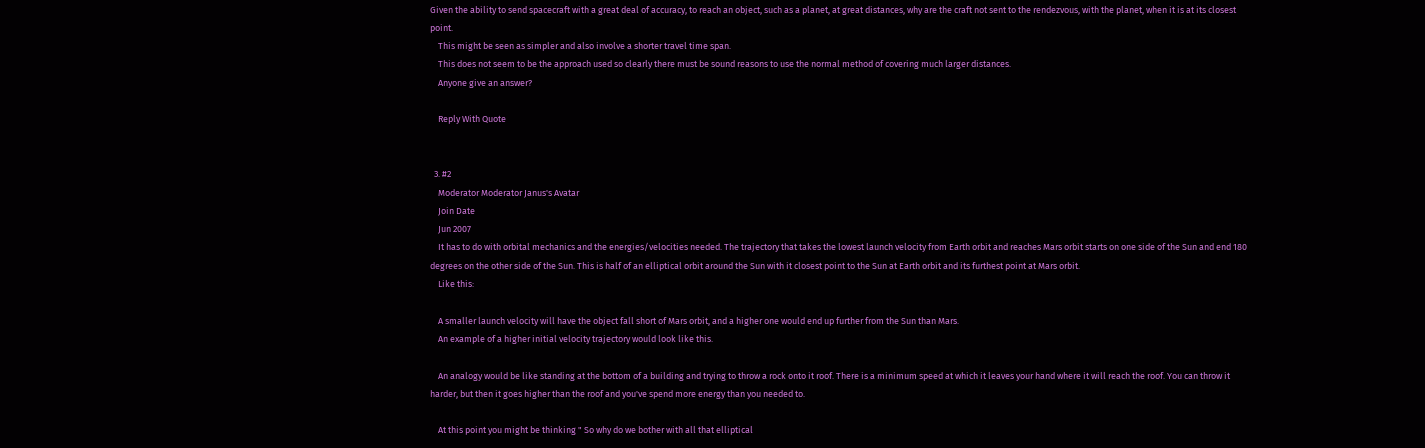Given the ability to send spacecraft with a great deal of accuracy, to reach an object, such as a planet, at great distances, why are the craft not sent to the rendezvous, with the planet, when it is at its closest point.
    This might be seen as simpler and also involve a shorter travel time span.
    This does not seem to be the approach used so clearly there must be sound reasons to use the normal method of covering much larger distances.
    Anyone give an answer?

    Reply With Quote


  3. #2
    Moderator Moderator Janus's Avatar
    Join Date
    Jun 2007
    It has to do with orbital mechanics and the energies/velocities needed. The trajectory that takes the lowest launch velocity from Earth orbit and reaches Mars orbit starts on one side of the Sun and end 180 degrees on the other side of the Sun. This is half of an elliptical orbit around the Sun with it closest point to the Sun at Earth orbit and its furthest point at Mars orbit.
    Like this:

    A smaller launch velocity will have the object fall short of Mars orbit, and a higher one would end up further from the Sun than Mars.
    An example of a higher initial velocity trajectory would look like this.

    An analogy would be like standing at the bottom of a building and trying to throw a rock onto it roof. There is a minimum speed at which it leaves your hand where it will reach the roof. You can throw it harder, but then it goes higher than the roof and you've spend more energy than you needed to.

    At this point you might be thinking " So why do we bother with all that elliptical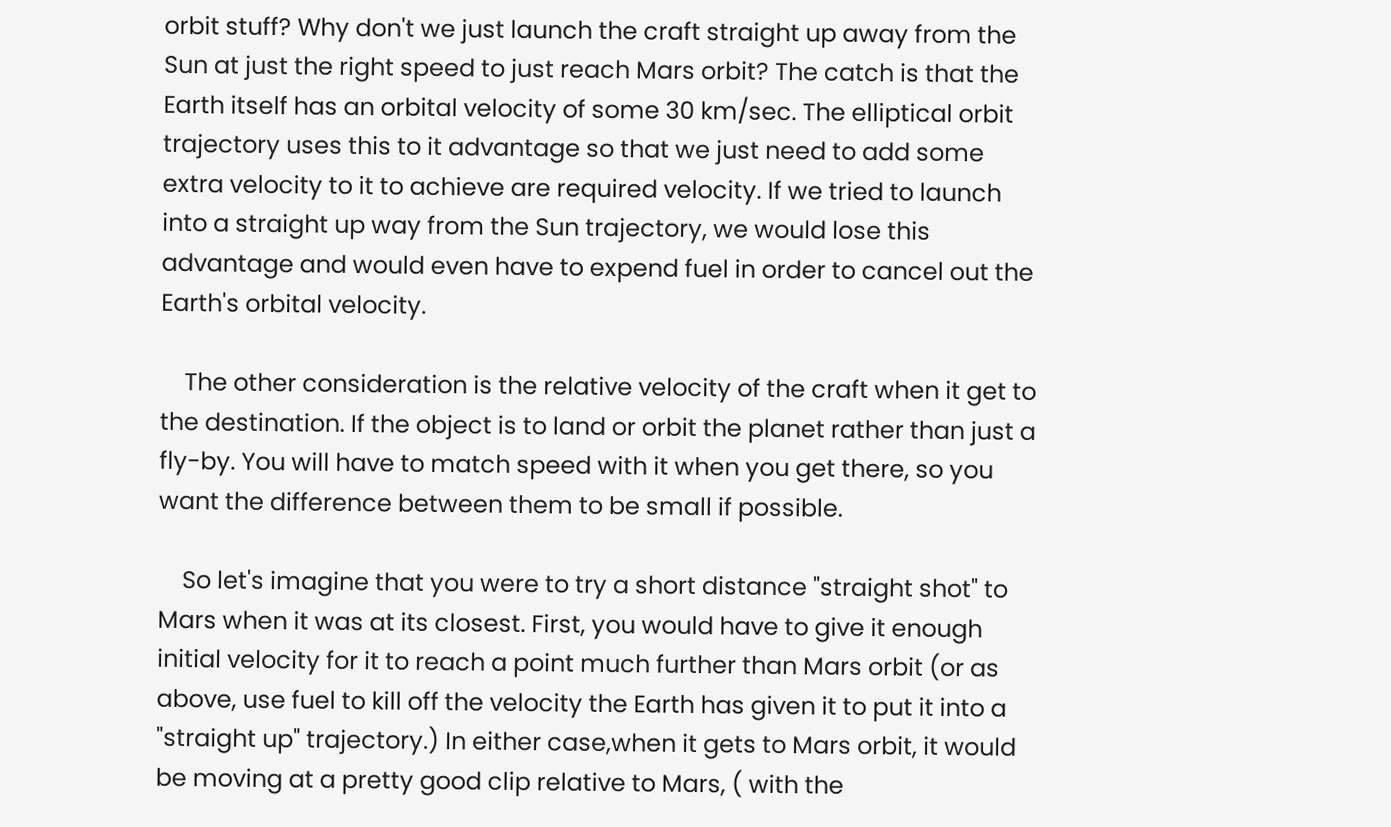orbit stuff? Why don't we just launch the craft straight up away from the Sun at just the right speed to just reach Mars orbit? The catch is that the Earth itself has an orbital velocity of some 30 km/sec. The elliptical orbit trajectory uses this to it advantage so that we just need to add some extra velocity to it to achieve are required velocity. If we tried to launch into a straight up way from the Sun trajectory, we would lose this advantage and would even have to expend fuel in order to cancel out the Earth's orbital velocity.

    The other consideration is the relative velocity of the craft when it get to the destination. If the object is to land or orbit the planet rather than just a fly-by. You will have to match speed with it when you get there, so you want the difference between them to be small if possible.

    So let's imagine that you were to try a short distance "straight shot" to Mars when it was at its closest. First, you would have to give it enough initial velocity for it to reach a point much further than Mars orbit (or as above, use fuel to kill off the velocity the Earth has given it to put it into a "straight up" trajectory.) In either case,when it gets to Mars orbit, it would be moving at a pretty good clip relative to Mars, ( with the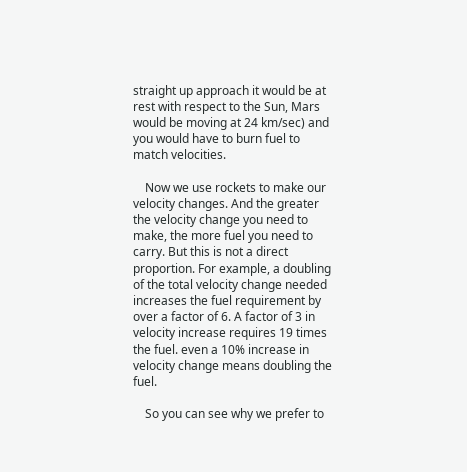straight up approach it would be at rest with respect to the Sun, Mars would be moving at 24 km/sec) and you would have to burn fuel to match velocities.

    Now we use rockets to make our velocity changes. And the greater the velocity change you need to make, the more fuel you need to carry. But this is not a direct proportion. For example, a doubling of the total velocity change needed increases the fuel requirement by over a factor of 6. A factor of 3 in velocity increase requires 19 times the fuel. even a 10% increase in velocity change means doubling the fuel.

    So you can see why we prefer to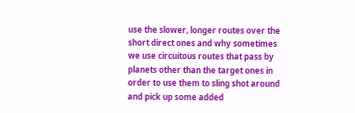use the slower, longer routes over the short direct ones and why sometimes we use circuitous routes that pass by planets other than the target ones in order to use them to sling shot around and pick up some added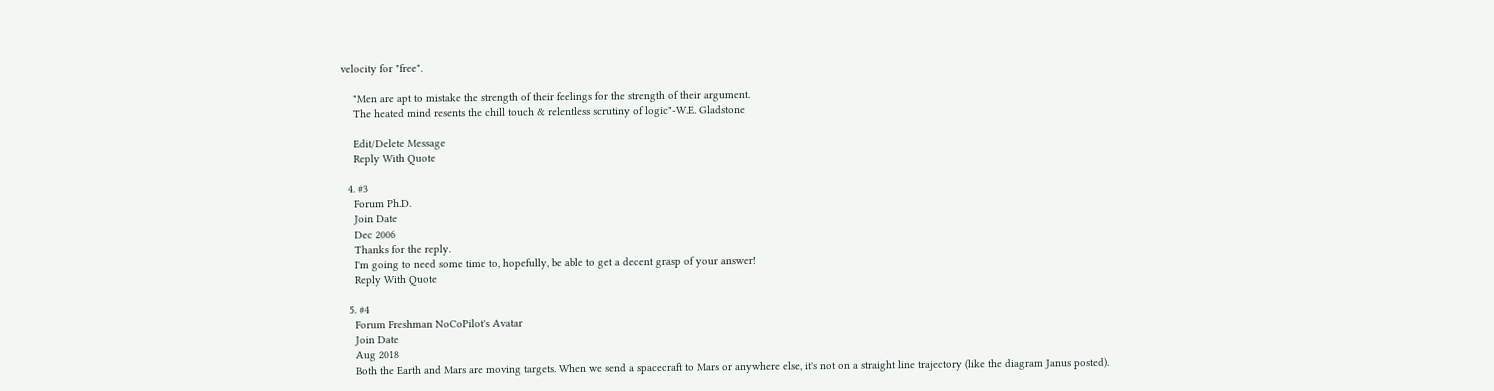velocity for "free".

    "Men are apt to mistake the strength of their feelings for the strength of their argument.
    The heated mind resents the chill touch & relentless scrutiny of logic"-W.E. Gladstone

    Edit/Delete Message
    Reply With Quote

  4. #3
    Forum Ph.D.
    Join Date
    Dec 2006
    Thanks for the reply.
    I'm going to need some time to, hopefully, be able to get a decent grasp of your answer!
    Reply With Quote

  5. #4
    Forum Freshman NoCoPilot's Avatar
    Join Date
    Aug 2018
    Both the Earth and Mars are moving targets. When we send a spacecraft to Mars or anywhere else, it's not on a straight line trajectory (like the diagram Janus posted).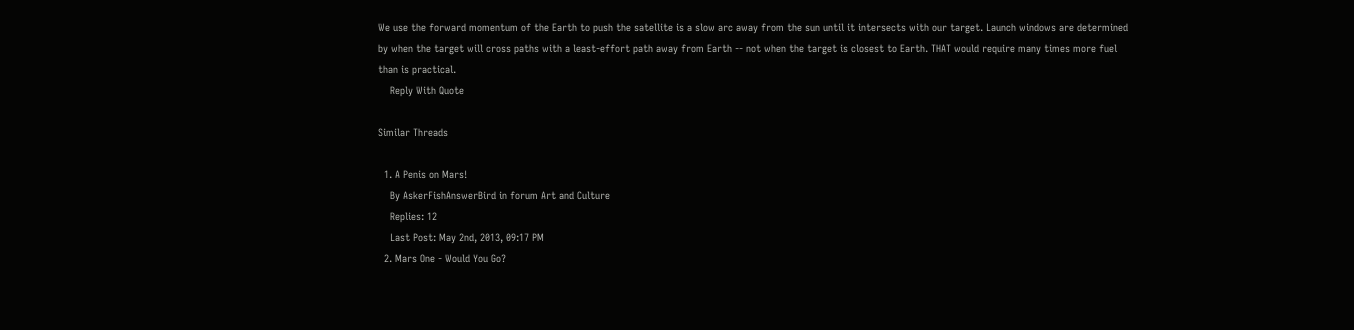We use the forward momentum of the Earth to push the satellite is a slow arc away from the sun until it intersects with our target. Launch windows are determined by when the target will cross paths with a least-effort path away from Earth -- not when the target is closest to Earth. THAT would require many times more fuel than is practical.
    Reply With Quote

Similar Threads

  1. A Penis on Mars!
    By AskerFishAnswerBird in forum Art and Culture
    Replies: 12
    Last Post: May 2nd, 2013, 09:17 PM
  2. Mars One - Would You Go?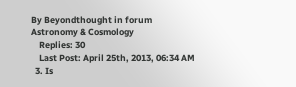By Beyondthought in forum Astronomy & Cosmology
    Replies: 30
    Last Post: April 25th, 2013, 06:34 AM
  3. Is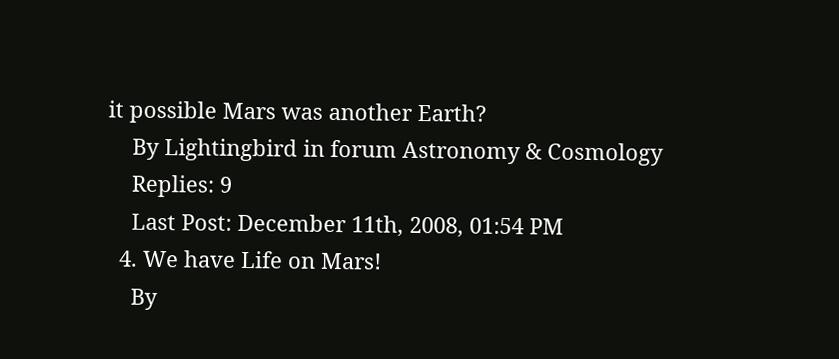it possible Mars was another Earth?
    By Lightingbird in forum Astronomy & Cosmology
    Replies: 9
    Last Post: December 11th, 2008, 01:54 PM
  4. We have Life on Mars!
    By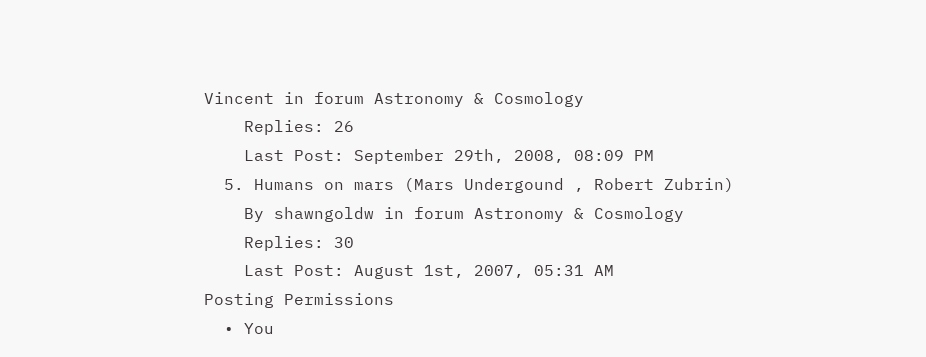Vincent in forum Astronomy & Cosmology
    Replies: 26
    Last Post: September 29th, 2008, 08:09 PM
  5. Humans on mars (Mars Undergound , Robert Zubrin)
    By shawngoldw in forum Astronomy & Cosmology
    Replies: 30
    Last Post: August 1st, 2007, 05:31 AM
Posting Permissions
  • You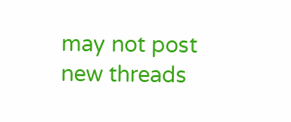may not post new threads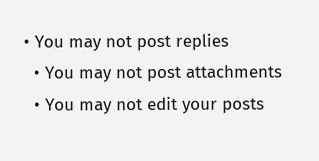• You may not post replies
  • You may not post attachments
  • You may not edit your posts